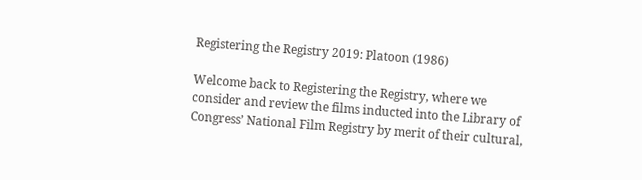Registering the Registry 2019: Platoon (1986)

Welcome back to Registering the Registry, where we consider and review the films inducted into the Library of Congress’ National Film Registry by merit of their cultural,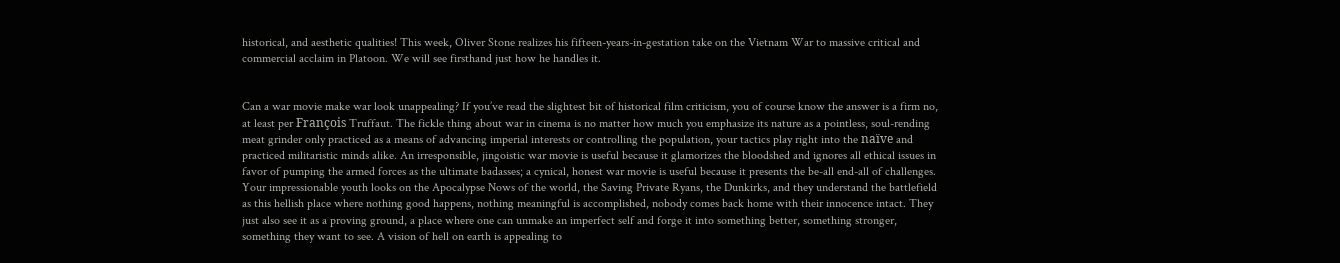historical, and aesthetic qualities! This week, Oliver Stone realizes his fifteen-years-in-gestation take on the Vietnam War to massive critical and commercial acclaim in Platoon. We will see firsthand just how he handles it.


Can a war movie make war look unappealing? If you’ve read the slightest bit of historical film criticism, you of course know the answer is a firm no, at least per François Truffaut. The fickle thing about war in cinema is no matter how much you emphasize its nature as a pointless, soul-rending meat grinder only practiced as a means of advancing imperial interests or controlling the population, your tactics play right into the naïve and practiced militaristic minds alike. An irresponsible, jingoistic war movie is useful because it glamorizes the bloodshed and ignores all ethical issues in favor of pumping the armed forces as the ultimate badasses; a cynical, honest war movie is useful because it presents the be-all end-all of challenges. Your impressionable youth looks on the Apocalypse Nows of the world, the Saving Private Ryans, the Dunkirks, and they understand the battlefield as this hellish place where nothing good happens, nothing meaningful is accomplished, nobody comes back home with their innocence intact. They just also see it as a proving ground, a place where one can unmake an imperfect self and forge it into something better, something stronger, something they want to see. A vision of hell on earth is appealing to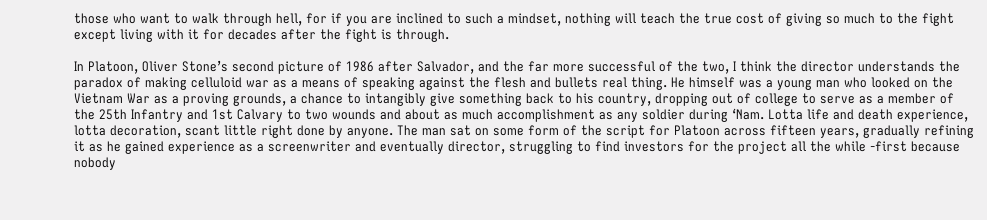those who want to walk through hell, for if you are inclined to such a mindset, nothing will teach the true cost of giving so much to the fight except living with it for decades after the fight is through.

In Platoon, Oliver Stone’s second picture of 1986 after Salvador, and the far more successful of the two, I think the director understands the paradox of making celluloid war as a means of speaking against the flesh and bullets real thing. He himself was a young man who looked on the Vietnam War as a proving grounds, a chance to intangibly give something back to his country, dropping out of college to serve as a member of the 25th Infantry and 1st Calvary to two wounds and about as much accomplishment as any soldier during ‘Nam. Lotta life and death experience, lotta decoration, scant little right done by anyone. The man sat on some form of the script for Platoon across fifteen years, gradually refining it as he gained experience as a screenwriter and eventually director, struggling to find investors for the project all the while -first because nobody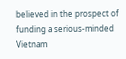believed in the prospect of funding a serious-minded Vietnam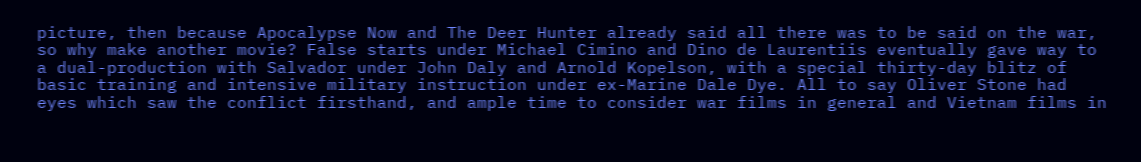picture, then because Apocalypse Now and The Deer Hunter already said all there was to be said on the war, so why make another movie? False starts under Michael Cimino and Dino de Laurentiis eventually gave way to a dual-production with Salvador under John Daly and Arnold Kopelson, with a special thirty-day blitz of basic training and intensive military instruction under ex-Marine Dale Dye. All to say Oliver Stone had eyes which saw the conflict firsthand, and ample time to consider war films in general and Vietnam films in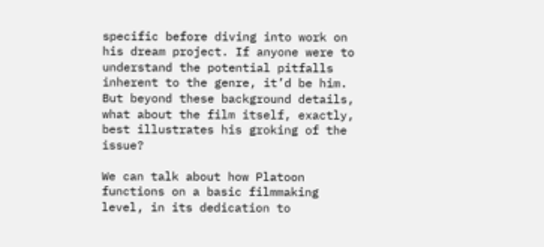specific before diving into work on his dream project. If anyone were to understand the potential pitfalls inherent to the genre, it’d be him. But beyond these background details, what about the film itself, exactly, best illustrates his groking of the issue?

We can talk about how Platoon functions on a basic filmmaking level, in its dedication to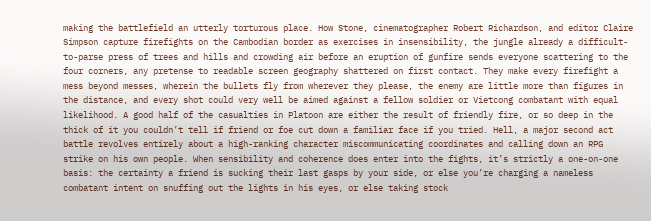making the battlefield an utterly torturous place. How Stone, cinematographer Robert Richardson, and editor Claire Simpson capture firefights on the Cambodian border as exercises in insensibility, the jungle already a difficult-to-parse press of trees and hills and crowding air before an eruption of gunfire sends everyone scattering to the four corners, any pretense to readable screen geography shattered on first contact. They make every firefight a mess beyond messes, wherein the bullets fly from wherever they please, the enemy are little more than figures in the distance, and every shot could very well be aimed against a fellow soldier or Vietcong combatant with equal likelihood. A good half of the casualties in Platoon are either the result of friendly fire, or so deep in the thick of it you couldn’t tell if friend or foe cut down a familiar face if you tried. Hell, a major second act battle revolves entirely about a high-ranking character miscommunicating coordinates and calling down an RPG strike on his own people. When sensibility and coherence does enter into the fights, it’s strictly a one-on-one basis: the certainty a friend is sucking their last gasps by your side, or else you’re charging a nameless combatant intent on snuffing out the lights in his eyes, or else taking stock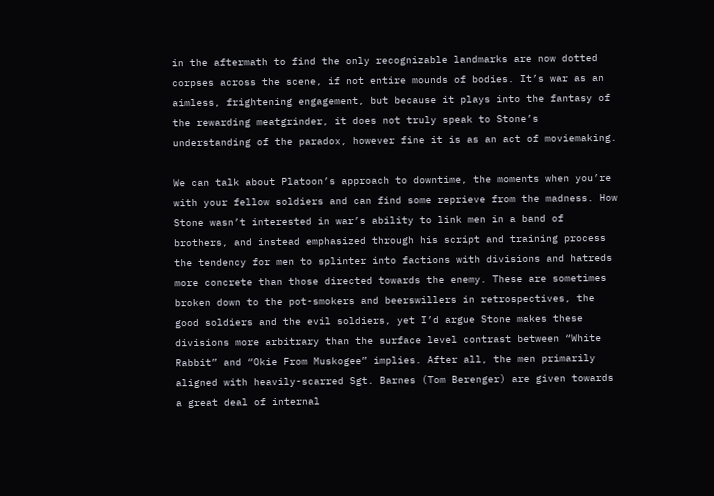in the aftermath to find the only recognizable landmarks are now dotted corpses across the scene, if not entire mounds of bodies. It’s war as an aimless, frightening engagement, but because it plays into the fantasy of the rewarding meatgrinder, it does not truly speak to Stone’s understanding of the paradox, however fine it is as an act of moviemaking.

We can talk about Platoon’s approach to downtime, the moments when you’re with your fellow soldiers and can find some reprieve from the madness. How Stone wasn’t interested in war’s ability to link men in a band of brothers, and instead emphasized through his script and training process the tendency for men to splinter into factions with divisions and hatreds more concrete than those directed towards the enemy. These are sometimes broken down to the pot-smokers and beerswillers in retrospectives, the good soldiers and the evil soldiers, yet I’d argue Stone makes these divisions more arbitrary than the surface level contrast between “White Rabbit” and “Okie From Muskogee” implies. After all, the men primarily aligned with heavily-scarred Sgt. Barnes (Tom Berenger) are given towards a great deal of internal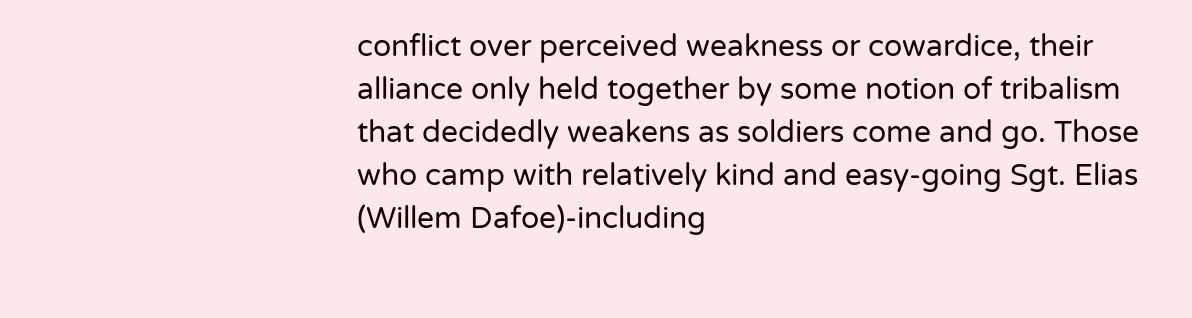conflict over perceived weakness or cowardice, their alliance only held together by some notion of tribalism that decidedly weakens as soldiers come and go. Those who camp with relatively kind and easy-going Sgt. Elias (Willem Dafoe)-including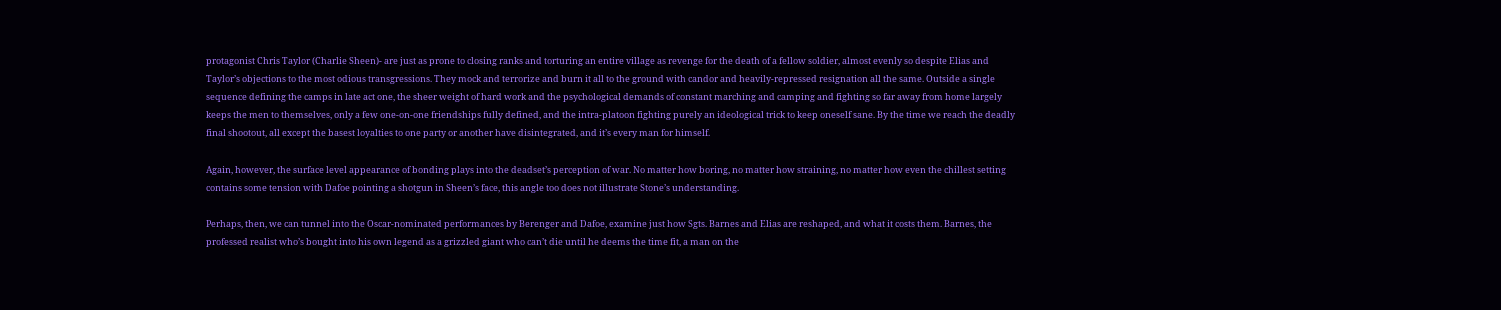protagonist Chris Taylor (Charlie Sheen)- are just as prone to closing ranks and torturing an entire village as revenge for the death of a fellow soldier, almost evenly so despite Elias and Taylor’s objections to the most odious transgressions. They mock and terrorize and burn it all to the ground with candor and heavily-repressed resignation all the same. Outside a single sequence defining the camps in late act one, the sheer weight of hard work and the psychological demands of constant marching and camping and fighting so far away from home largely keeps the men to themselves, only a few one-on-one friendships fully defined, and the intra-platoon fighting purely an ideological trick to keep oneself sane. By the time we reach the deadly final shootout, all except the basest loyalties to one party or another have disintegrated, and it’s every man for himself.

Again, however, the surface level appearance of bonding plays into the deadset’s perception of war. No matter how boring, no matter how straining, no matter how even the chillest setting contains some tension with Dafoe pointing a shotgun in Sheen’s face, this angle too does not illustrate Stone’s understanding.

Perhaps, then, we can tunnel into the Oscar-nominated performances by Berenger and Dafoe, examine just how Sgts. Barnes and Elias are reshaped, and what it costs them. Barnes, the professed realist who’s bought into his own legend as a grizzled giant who can’t die until he deems the time fit, a man on the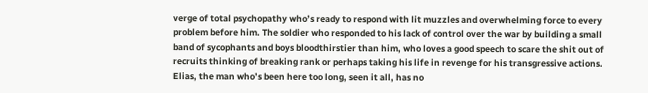verge of total psychopathy who’s ready to respond with lit muzzles and overwhelming force to every problem before him. The soldier who responded to his lack of control over the war by building a small band of sycophants and boys bloodthirstier than him, who loves a good speech to scare the shit out of recruits thinking of breaking rank or perhaps taking his life in revenge for his transgressive actions. Elias, the man who’s been here too long, seen it all, has no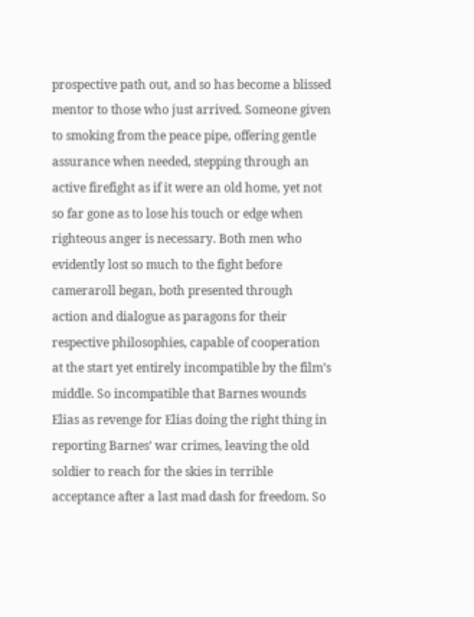prospective path out, and so has become a blissed mentor to those who just arrived. Someone given to smoking from the peace pipe, offering gentle assurance when needed, stepping through an active firefight as if it were an old home, yet not so far gone as to lose his touch or edge when righteous anger is necessary. Both men who evidently lost so much to the fight before cameraroll began, both presented through action and dialogue as paragons for their respective philosophies, capable of cooperation at the start yet entirely incompatible by the film’s middle. So incompatible that Barnes wounds Elias as revenge for Elias doing the right thing in reporting Barnes’ war crimes, leaving the old soldier to reach for the skies in terrible acceptance after a last mad dash for freedom. So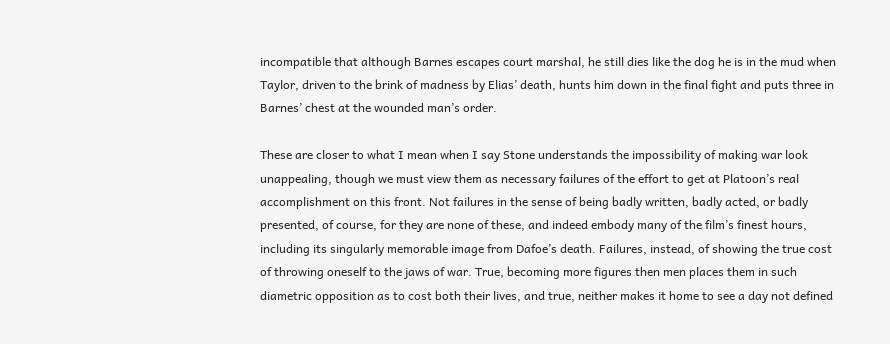incompatible that although Barnes escapes court marshal, he still dies like the dog he is in the mud when Taylor, driven to the brink of madness by Elias’ death, hunts him down in the final fight and puts three in Barnes’ chest at the wounded man’s order.

These are closer to what I mean when I say Stone understands the impossibility of making war look unappealing, though we must view them as necessary failures of the effort to get at Platoon’s real accomplishment on this front. Not failures in the sense of being badly written, badly acted, or badly presented, of course, for they are none of these, and indeed embody many of the film’s finest hours, including its singularly memorable image from Dafoe’s death. Failures, instead, of showing the true cost of throwing oneself to the jaws of war. True, becoming more figures then men places them in such diametric opposition as to cost both their lives, and true, neither makes it home to see a day not defined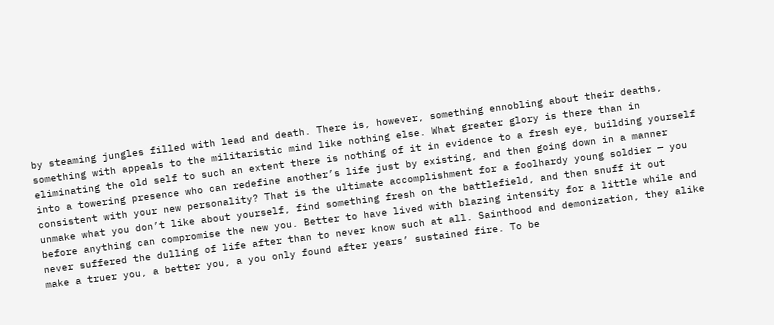by steaming jungles filled with lead and death. There is, however, something ennobling about their deaths, something with appeals to the militaristic mind like nothing else. What greater glory is there than in eliminating the old self to such an extent there is nothing of it in evidence to a fresh eye, building yourself into a towering presence who can redefine another’s life just by existing, and then going down in a manner consistent with your new personality? That is the ultimate accomplishment for a foolhardy young soldier — you unmake what you don’t like about yourself, find something fresh on the battlefield, and then snuff it out before anything can compromise the new you. Better to have lived with blazing intensity for a little while and never suffered the dulling of life after than to never know such at all. Sainthood and demonization, they alike make a truer you, a better you, a you only found after years’ sustained fire. To be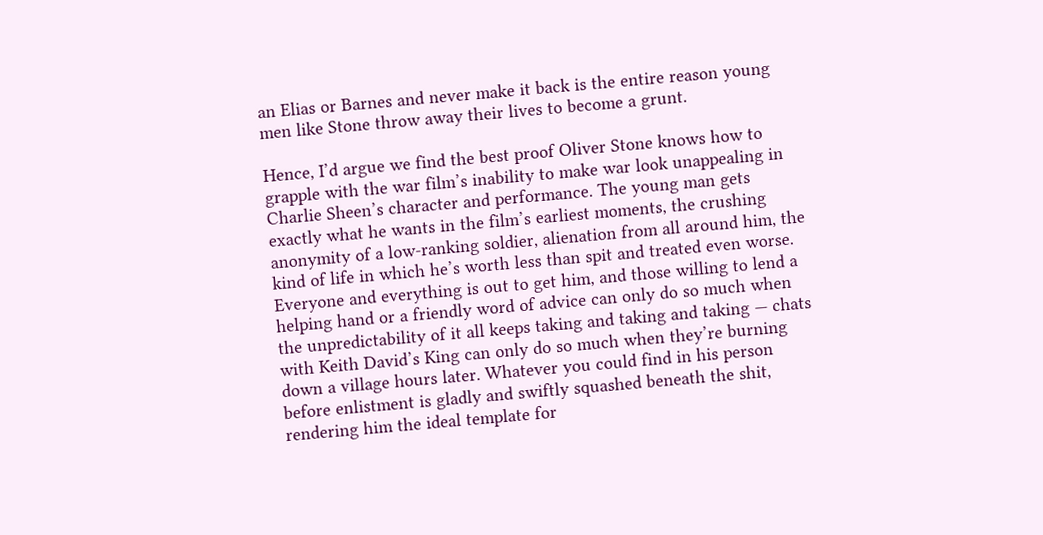an Elias or Barnes and never make it back is the entire reason young men like Stone throw away their lives to become a grunt.

Hence, I’d argue we find the best proof Oliver Stone knows how to grapple with the war film’s inability to make war look unappealing in Charlie Sheen’s character and performance. The young man gets exactly what he wants in the film’s earliest moments, the crushing anonymity of a low-ranking soldier, alienation from all around him, the kind of life in which he’s worth less than spit and treated even worse. Everyone and everything is out to get him, and those willing to lend a helping hand or a friendly word of advice can only do so much when the unpredictability of it all keeps taking and taking and taking — chats with Keith David’s King can only do so much when they’re burning down a village hours later. Whatever you could find in his person before enlistment is gladly and swiftly squashed beneath the shit, rendering him the ideal template for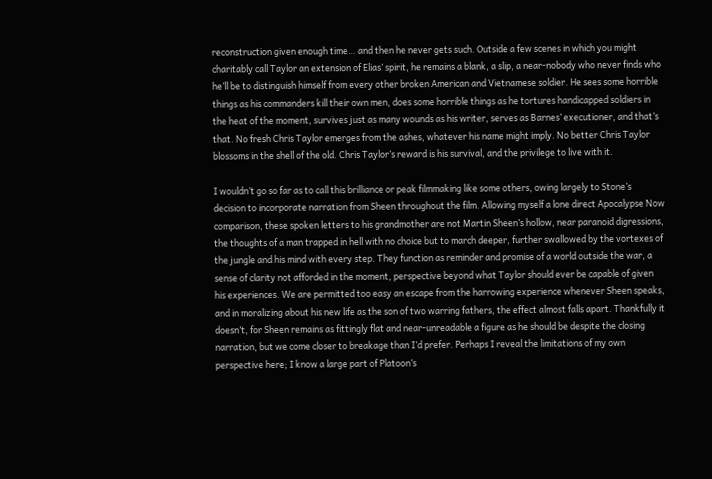reconstruction given enough time… and then he never gets such. Outside a few scenes in which you might charitably call Taylor an extension of Elias’ spirit, he remains a blank, a slip, a near-nobody who never finds who he’ll be to distinguish himself from every other broken American and Vietnamese soldier. He sees some horrible things as his commanders kill their own men, does some horrible things as he tortures handicapped soldiers in the heat of the moment, survives just as many wounds as his writer, serves as Barnes’ executioner, and that’s that. No fresh Chris Taylor emerges from the ashes, whatever his name might imply. No better Chris Taylor blossoms in the shell of the old. Chris Taylor’s reward is his survival, and the privilege to live with it.

I wouldn’t go so far as to call this brilliance or peak filmmaking like some others, owing largely to Stone’s decision to incorporate narration from Sheen throughout the film. Allowing myself a lone direct Apocalypse Now comparison, these spoken letters to his grandmother are not Martin Sheen’s hollow, near paranoid digressions, the thoughts of a man trapped in hell with no choice but to march deeper, further swallowed by the vortexes of the jungle and his mind with every step. They function as reminder and promise of a world outside the war, a sense of clarity not afforded in the moment, perspective beyond what Taylor should ever be capable of given his experiences. We are permitted too easy an escape from the harrowing experience whenever Sheen speaks, and in moralizing about his new life as the son of two warring fathers, the effect almost falls apart. Thankfully it doesn’t, for Sheen remains as fittingly flat and near-unreadable a figure as he should be despite the closing narration, but we come closer to breakage than I’d prefer. Perhaps I reveal the limitations of my own perspective here; I know a large part of Platoon’s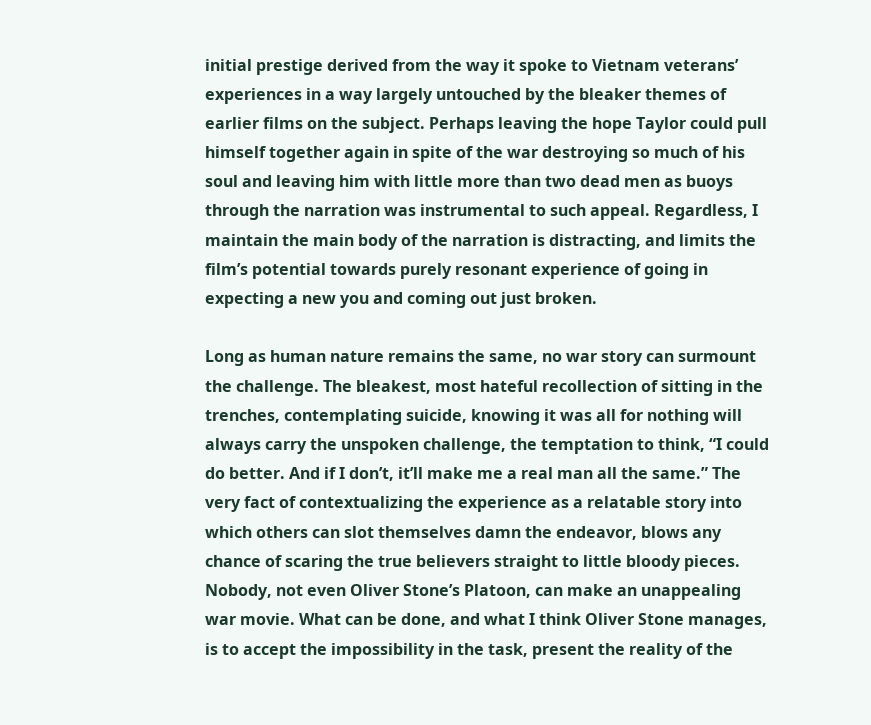initial prestige derived from the way it spoke to Vietnam veterans’ experiences in a way largely untouched by the bleaker themes of earlier films on the subject. Perhaps leaving the hope Taylor could pull himself together again in spite of the war destroying so much of his soul and leaving him with little more than two dead men as buoys through the narration was instrumental to such appeal. Regardless, I maintain the main body of the narration is distracting, and limits the film’s potential towards purely resonant experience of going in expecting a new you and coming out just broken.

Long as human nature remains the same, no war story can surmount the challenge. The bleakest, most hateful recollection of sitting in the trenches, contemplating suicide, knowing it was all for nothing will always carry the unspoken challenge, the temptation to think, “I could do better. And if I don’t, it’ll make me a real man all the same.” The very fact of contextualizing the experience as a relatable story into which others can slot themselves damn the endeavor, blows any chance of scaring the true believers straight to little bloody pieces. Nobody, not even Oliver Stone’s Platoon, can make an unappealing war movie. What can be done, and what I think Oliver Stone manages, is to accept the impossibility in the task, present the reality of the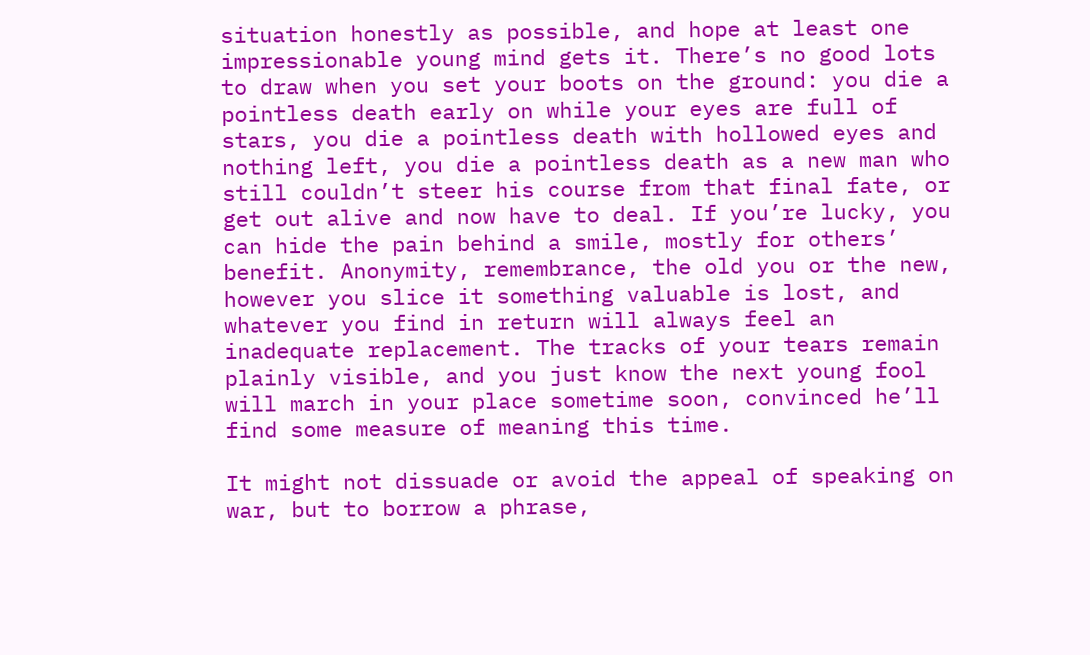situation honestly as possible, and hope at least one impressionable young mind gets it. There’s no good lots to draw when you set your boots on the ground: you die a pointless death early on while your eyes are full of stars, you die a pointless death with hollowed eyes and nothing left, you die a pointless death as a new man who still couldn’t steer his course from that final fate, or get out alive and now have to deal. If you’re lucky, you can hide the pain behind a smile, mostly for others’ benefit. Anonymity, remembrance, the old you or the new, however you slice it something valuable is lost, and whatever you find in return will always feel an inadequate replacement. The tracks of your tears remain plainly visible, and you just know the next young fool will march in your place sometime soon, convinced he’ll find some measure of meaning this time.

It might not dissuade or avoid the appeal of speaking on war, but to borrow a phrase,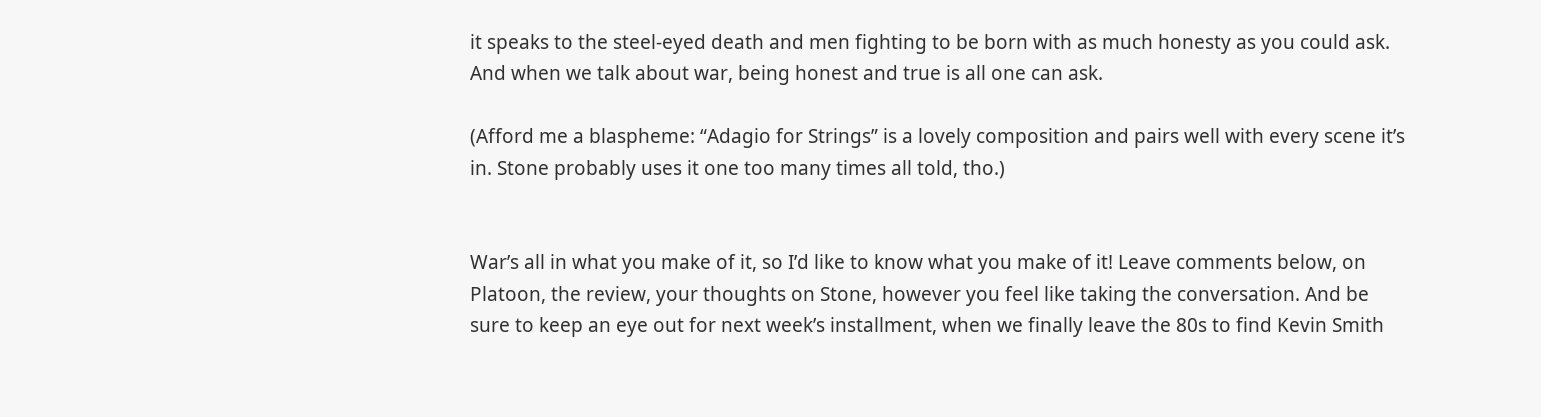it speaks to the steel-eyed death and men fighting to be born with as much honesty as you could ask. And when we talk about war, being honest and true is all one can ask.

(Afford me a blaspheme: “Adagio for Strings” is a lovely composition and pairs well with every scene it’s in. Stone probably uses it one too many times all told, tho.)


War’s all in what you make of it, so I’d like to know what you make of it! Leave comments below, on Platoon, the review, your thoughts on Stone, however you feel like taking the conversation. And be sure to keep an eye out for next week’s installment, when we finally leave the 80s to find Kevin Smith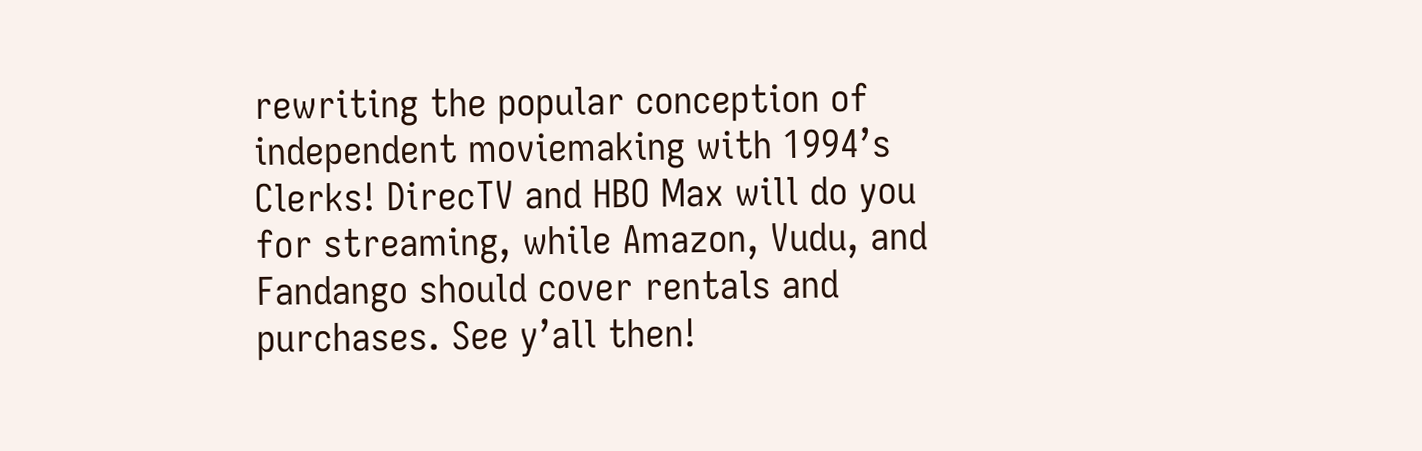rewriting the popular conception of independent moviemaking with 1994’s Clerks! DirecTV and HBO Max will do you for streaming, while Amazon, Vudu, and Fandango should cover rentals and purchases. See y’all then!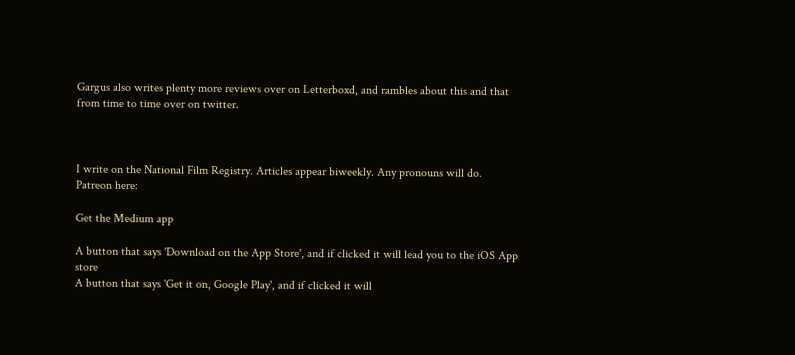Gargus also writes plenty more reviews over on Letterboxd, and rambles about this and that from time to time over on twitter.



I write on the National Film Registry. Articles appear biweekly. Any pronouns will do. Patreon here:

Get the Medium app

A button that says 'Download on the App Store', and if clicked it will lead you to the iOS App store
A button that says 'Get it on, Google Play', and if clicked it will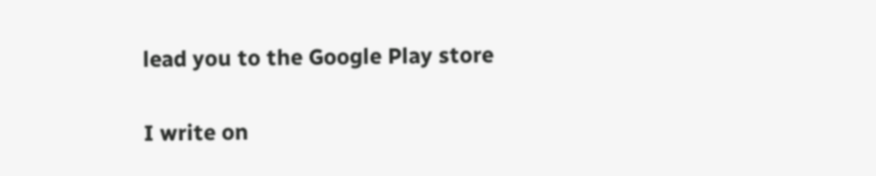lead you to the Google Play store

I write on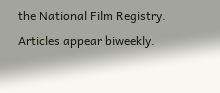the National Film Registry. Articles appear biweekly.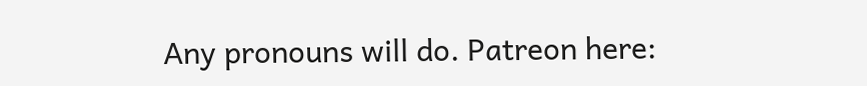Any pronouns will do. Patreon here: